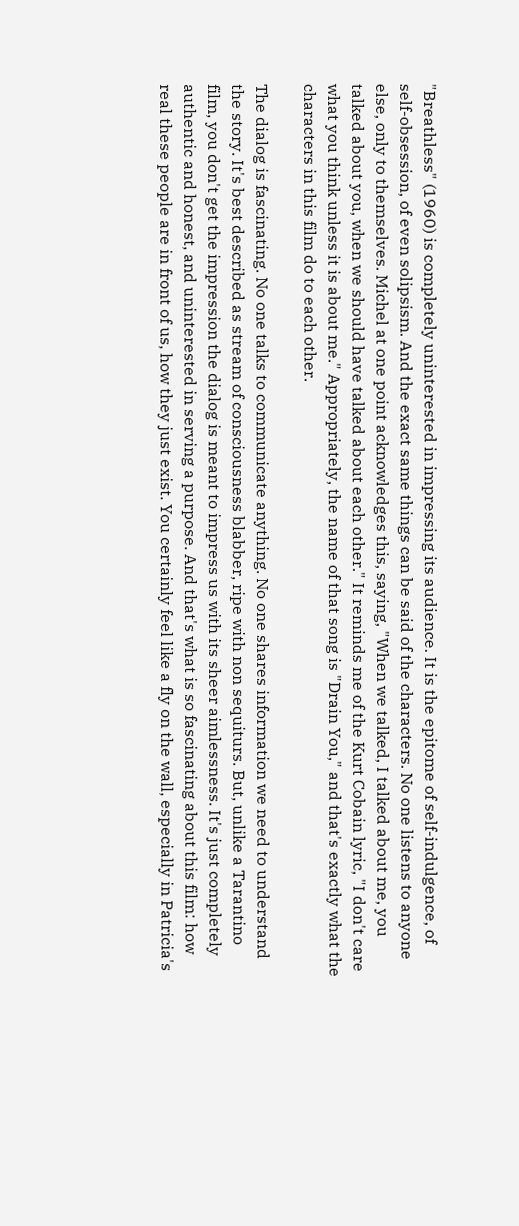"Breathless" (1960) is completely uninterested in impressing its audience. It is the epitome of self-indulgence, of self-obsession, of even solipsism. And the exact same things can be said of the characters. No one listens to anyone else, only to themselves. Michel at one point acknowledges this, saying, "When we talked, I talked about me, you talked about you, when we should have talked about each other." It reminds me of the Kurt Cobain lyric, "I don't care what you think unless it is about me." Appropriately, the name of that song is "Drain You," and that's exactly what the characters in this film do to each other.

The dialog is fascinating. No one talks to communicate anything. No one shares information we need to understand the story. It's best described as stream of consciousness blabber, ripe with non sequiturs. But, unlike a Tarantino film, you don't get the impression the dialog is meant to impress us with its sheer aimlessness. It's just completely authentic and honest, and uninterested in serving a purpose. And that's what is so fascinating about this film: how real these people are in front of us, how they just exist. You certainly feel like a fly on the wall, especially in Patricia's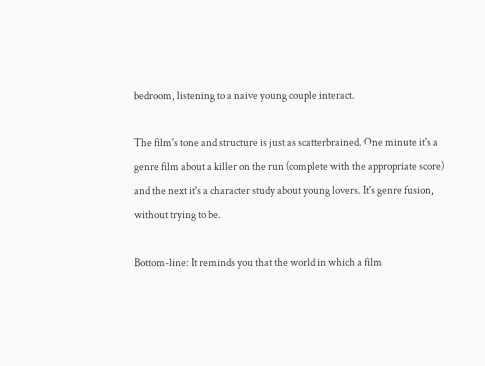bedroom, listening to a naive young couple interact.

The film's tone and structure is just as scatterbrained. One minute it's a genre film about a killer on the run (complete with the appropriate score) and the next it's a character study about young lovers. It's genre fusion, without trying to be.

Bottom-line: It reminds you that the world in which a film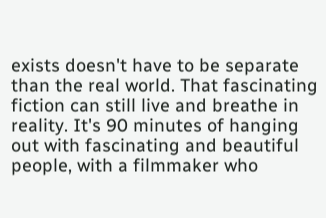exists doesn't have to be separate than the real world. That fascinating fiction can still live and breathe in reality. It's 90 minutes of hanging out with fascinating and beautiful people, with a filmmaker who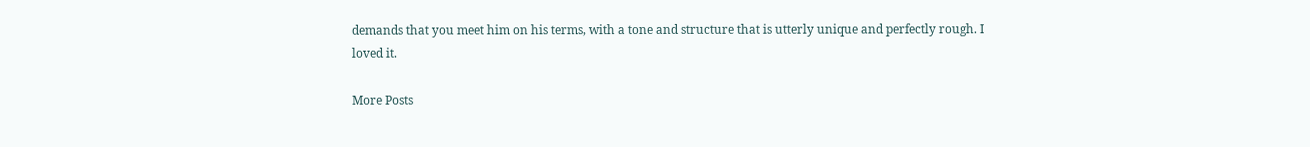demands that you meet him on his terms, with a tone and structure that is utterly unique and perfectly rough. I loved it.

More Posts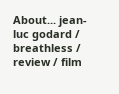About... jean-luc godard / breathless / review / film